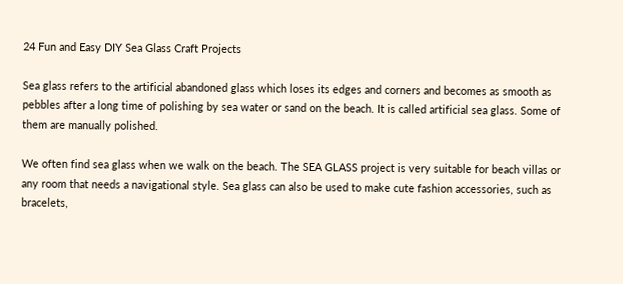24 Fun and Easy DIY Sea Glass Craft Projects

Sea glass refers to the artificial abandoned glass which loses its edges and corners and becomes as smooth as pebbles after a long time of polishing by sea water or sand on the beach. It is called artificial sea glass. Some of them are manually polished.

We often find sea glass when we walk on the beach. The SEA GLASS project is very suitable for beach villas or any room that needs a navigational style. Sea glass can also be used to make cute fashion accessories, such as bracelets,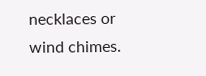necklaces or wind chimes.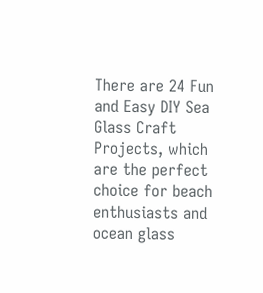There are 24 Fun and Easy DIY Sea Glass Craft Projects, which are the perfect choice for beach enthusiasts and ocean glass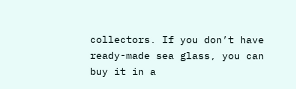collectors. If you don’t have ready-made sea glass, you can buy it in a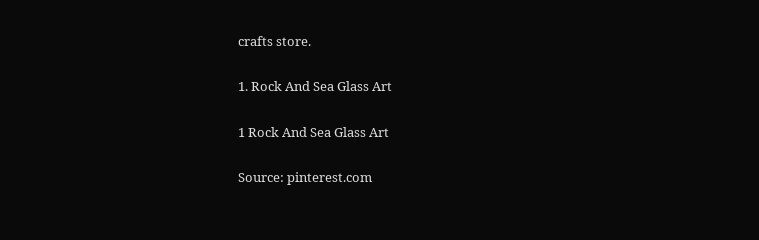crafts store.

1. Rock And Sea Glass Art

1 Rock And Sea Glass Art

Source: pinterest.com